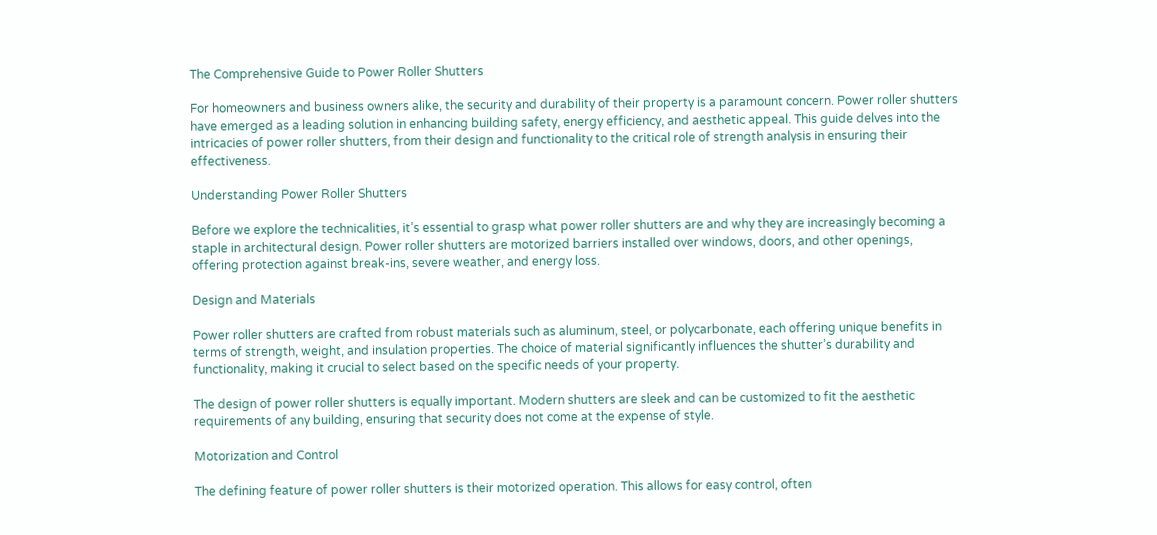The Comprehensive Guide to Power Roller Shutters

For homeowners and business owners alike, the security and durability of their property is a paramount concern. Power roller shutters have emerged as a leading solution in enhancing building safety, energy efficiency, and aesthetic appeal. This guide delves into the intricacies of power roller shutters, from their design and functionality to the critical role of strength analysis in ensuring their effectiveness.

Understanding Power Roller Shutters

Before we explore the technicalities, it’s essential to grasp what power roller shutters are and why they are increasingly becoming a staple in architectural design. Power roller shutters are motorized barriers installed over windows, doors, and other openings, offering protection against break-ins, severe weather, and energy loss.

Design and Materials

Power roller shutters are crafted from robust materials such as aluminum, steel, or polycarbonate, each offering unique benefits in terms of strength, weight, and insulation properties. The choice of material significantly influences the shutter’s durability and functionality, making it crucial to select based on the specific needs of your property.

The design of power roller shutters is equally important. Modern shutters are sleek and can be customized to fit the aesthetic requirements of any building, ensuring that security does not come at the expense of style.

Motorization and Control

The defining feature of power roller shutters is their motorized operation. This allows for easy control, often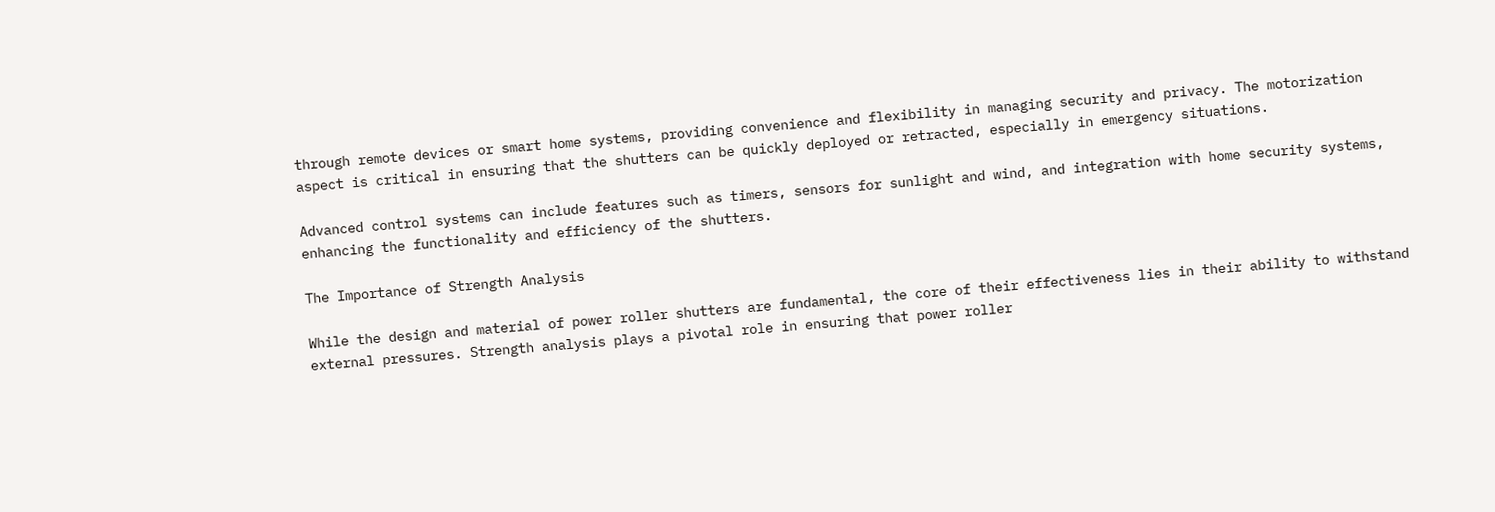through remote devices or smart home systems, providing convenience and flexibility in managing security and privacy. The motorization aspect is critical in ensuring that the shutters can be quickly deployed or retracted, especially in emergency situations.

Advanced control systems can include features such as timers, sensors for sunlight and wind, and integration with home security systems, enhancing the functionality and efficiency of the shutters.

The Importance of Strength Analysis

While the design and material of power roller shutters are fundamental, the core of their effectiveness lies in their ability to withstand external pressures. Strength analysis plays a pivotal role in ensuring that power roller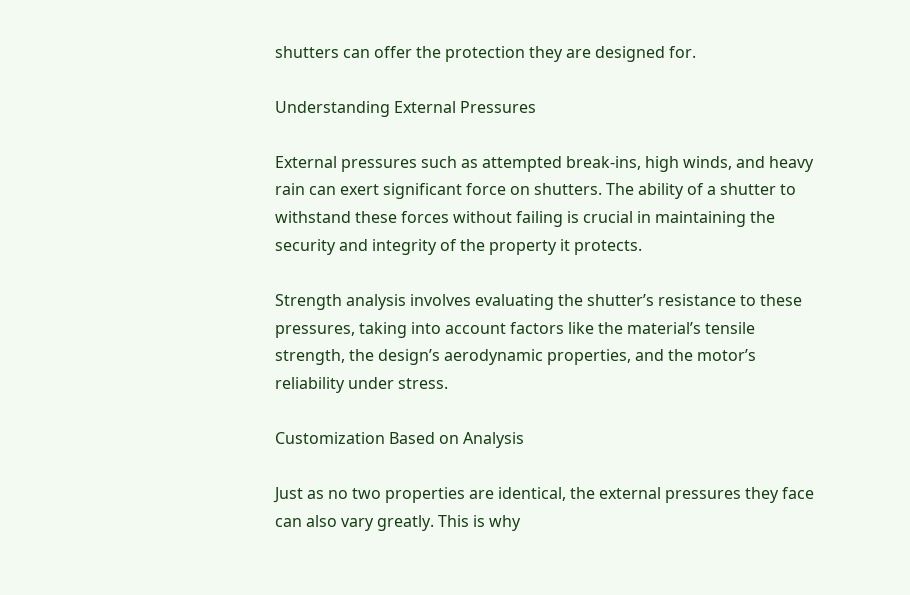shutters can offer the protection they are designed for.

Understanding External Pressures

External pressures such as attempted break-ins, high winds, and heavy rain can exert significant force on shutters. The ability of a shutter to withstand these forces without failing is crucial in maintaining the security and integrity of the property it protects.

Strength analysis involves evaluating the shutter’s resistance to these pressures, taking into account factors like the material’s tensile strength, the design’s aerodynamic properties, and the motor’s reliability under stress.

Customization Based on Analysis

Just as no two properties are identical, the external pressures they face can also vary greatly. This is why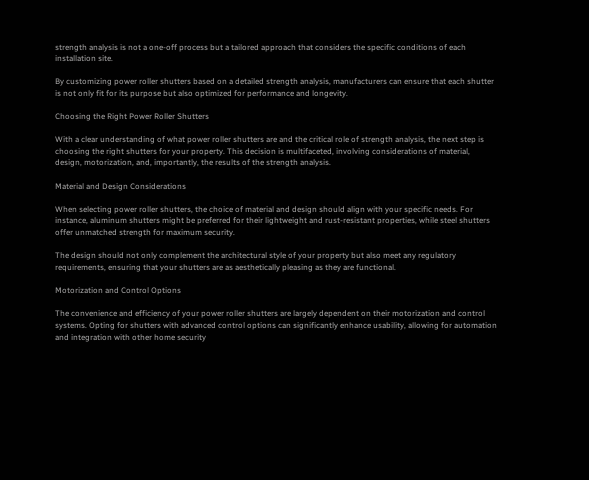strength analysis is not a one-off process but a tailored approach that considers the specific conditions of each installation site.

By customizing power roller shutters based on a detailed strength analysis, manufacturers can ensure that each shutter is not only fit for its purpose but also optimized for performance and longevity.

Choosing the Right Power Roller Shutters

With a clear understanding of what power roller shutters are and the critical role of strength analysis, the next step is choosing the right shutters for your property. This decision is multifaceted, involving considerations of material, design, motorization, and, importantly, the results of the strength analysis.

Material and Design Considerations

When selecting power roller shutters, the choice of material and design should align with your specific needs. For instance, aluminum shutters might be preferred for their lightweight and rust-resistant properties, while steel shutters offer unmatched strength for maximum security.

The design should not only complement the architectural style of your property but also meet any regulatory requirements, ensuring that your shutters are as aesthetically pleasing as they are functional.

Motorization and Control Options

The convenience and efficiency of your power roller shutters are largely dependent on their motorization and control systems. Opting for shutters with advanced control options can significantly enhance usability, allowing for automation and integration with other home security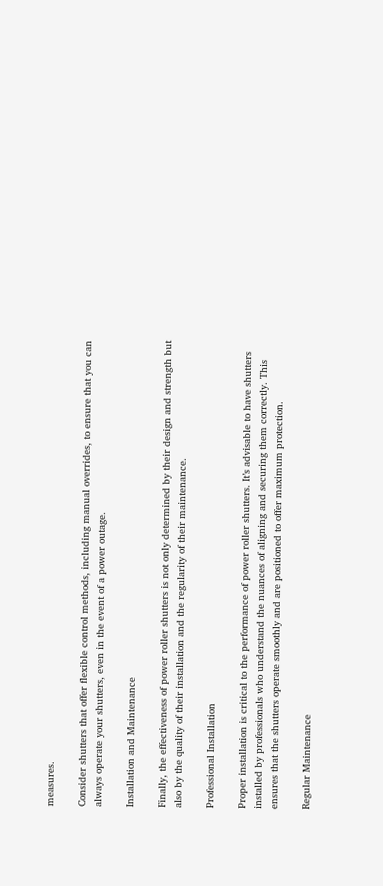measures.

Consider shutters that offer flexible control methods, including manual overrides, to ensure that you can always operate your shutters, even in the event of a power outage.

Installation and Maintenance

Finally, the effectiveness of power roller shutters is not only determined by their design and strength but also by the quality of their installation and the regularity of their maintenance.

Professional Installation

Proper installation is critical to the performance of power roller shutters. It’s advisable to have shutters installed by professionals who understand the nuances of aligning and securing them correctly. This ensures that the shutters operate smoothly and are positioned to offer maximum protection.

Regular Maintenance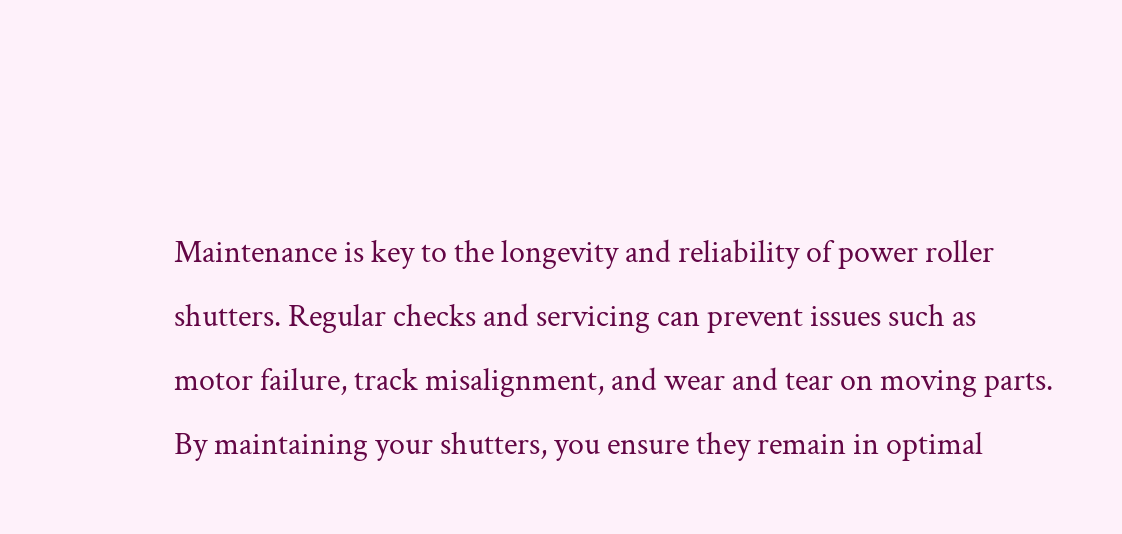Maintenance is key to the longevity and reliability of power roller shutters. Regular checks and servicing can prevent issues such as motor failure, track misalignment, and wear and tear on moving parts. By maintaining your shutters, you ensure they remain in optimal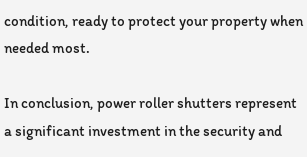condition, ready to protect your property when needed most.

In conclusion, power roller shutters represent a significant investment in the security and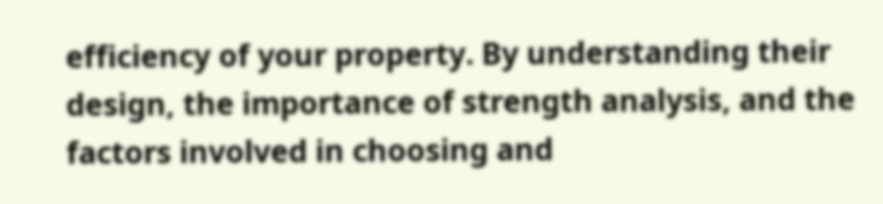efficiency of your property. By understanding their design, the importance of strength analysis, and the factors involved in choosing and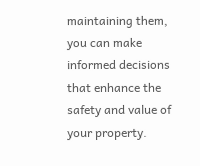maintaining them, you can make informed decisions that enhance the safety and value of your property.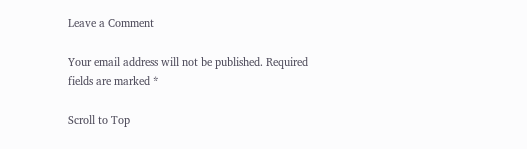Leave a Comment

Your email address will not be published. Required fields are marked *

Scroll to Top